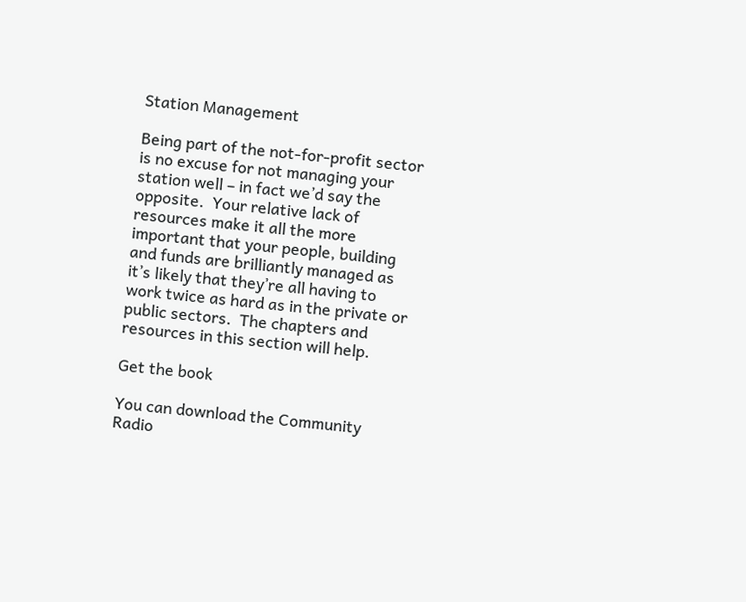Station Management

Being part of the not-for-profit sector is no excuse for not managing your station well – in fact we’d say the opposite.  Your relative lack of resources make it all the more important that your people, building and funds are brilliantly managed as it’s likely that they’re all having to work twice as hard as in the private or public sectors.  The chapters and resources in this section will help.

Get the book

You can download the Community Radio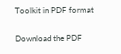Toolkit in PDF format

Download the PDF